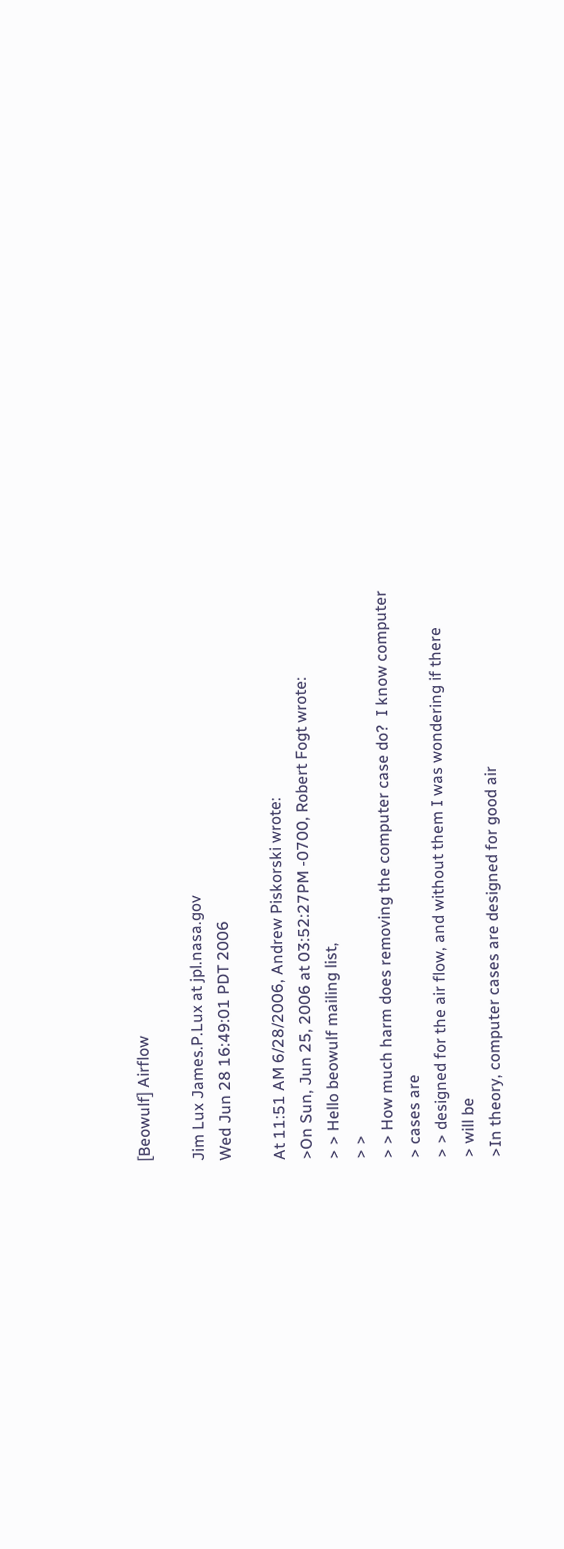[Beowulf] Airflow

Jim Lux James.P.Lux at jpl.nasa.gov
Wed Jun 28 16:49:01 PDT 2006

At 11:51 AM 6/28/2006, Andrew Piskorski wrote:
>On Sun, Jun 25, 2006 at 03:52:27PM -0700, Robert Fogt wrote:
> > Hello beowulf mailing list,
> >
> > How much harm does removing the computer case do?  I know computer
> cases are
> > designed for the air flow, and without them I was wondering if there
> will be
>In theory, computer cases are designed for good air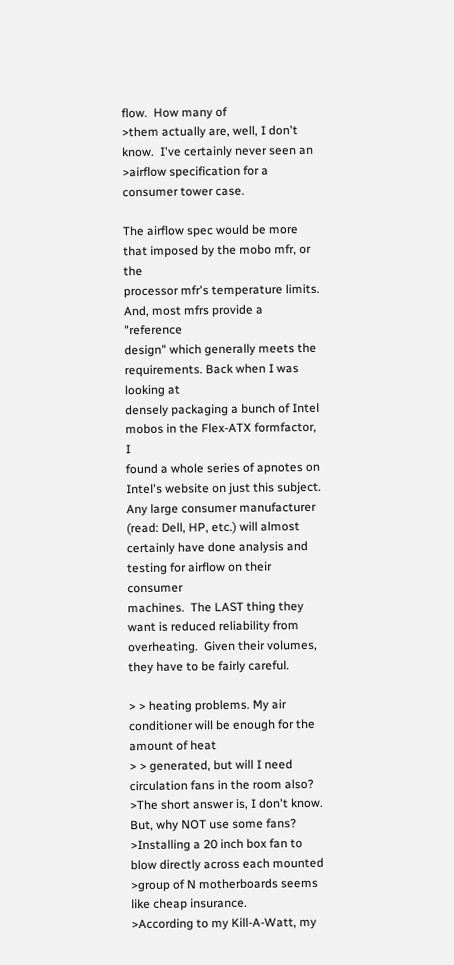flow.  How many of
>them actually are, well, I don't know.  I've certainly never seen an
>airflow specification for a consumer tower case.

The airflow spec would be more that imposed by the mobo mfr, or the
processor mfr's temperature limits.  And, most mfrs provide a "reference
design" which generally meets the requirements. Back when I was looking at
densely packaging a bunch of Intel mobos in the Flex-ATX formfactor, I
found a whole series of apnotes on Intel's website on just this subject.
Any large consumer manufacturer (read: Dell, HP, etc.) will almost
certainly have done analysis and testing for airflow on their consumer
machines.  The LAST thing they want is reduced reliability from
overheating.  Given their volumes, they have to be fairly careful.

> > heating problems. My air conditioner will be enough for the amount of heat
> > generated, but will I need circulation fans in the room also?
>The short answer is, I don't know.  But, why NOT use some fans?
>Installing a 20 inch box fan to blow directly across each mounted
>group of N motherboards seems like cheap insurance.
>According to my Kill-A-Watt, my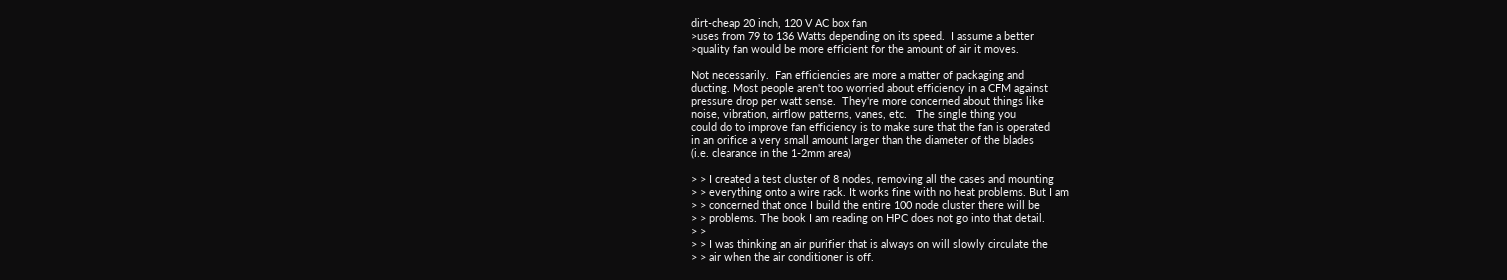dirt-cheap 20 inch, 120 V AC box fan
>uses from 79 to 136 Watts depending on its speed.  I assume a better
>quality fan would be more efficient for the amount of air it moves.

Not necessarily.  Fan efficiencies are more a matter of packaging and
ducting. Most people aren't too worried about efficiency in a CFM against
pressure drop per watt sense.  They're more concerned about things like
noise, vibration, airflow patterns, vanes, etc.   The single thing you
could do to improve fan efficiency is to make sure that the fan is operated
in an orifice a very small amount larger than the diameter of the blades
(i.e. clearance in the 1-2mm area)

> > I created a test cluster of 8 nodes, removing all the cases and mounting
> > everything onto a wire rack. It works fine with no heat problems. But I am
> > concerned that once I build the entire 100 node cluster there will be
> > problems. The book I am reading on HPC does not go into that detail.
> >
> > I was thinking an air purifier that is always on will slowly circulate the
> > air when the air conditioner is off.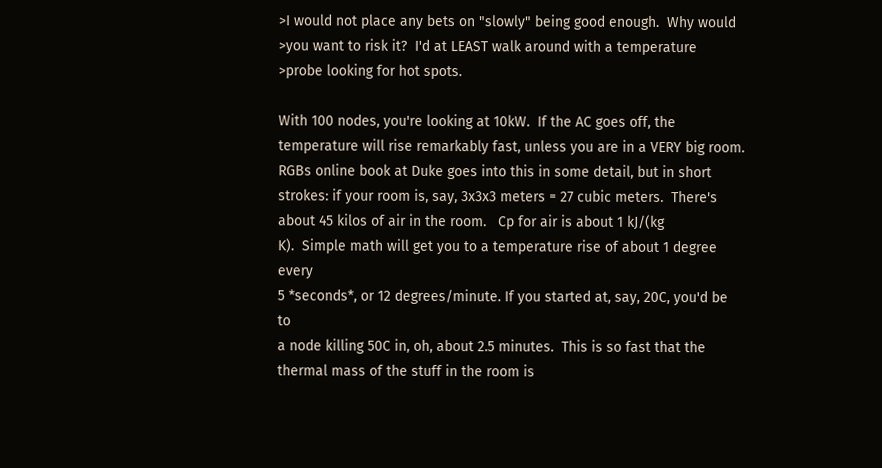>I would not place any bets on "slowly" being good enough.  Why would
>you want to risk it?  I'd at LEAST walk around with a temperature
>probe looking for hot spots.

With 100 nodes, you're looking at 10kW.  If the AC goes off, the
temperature will rise remarkably fast, unless you are in a VERY big room.
RGBs online book at Duke goes into this in some detail, but in short
strokes: if your room is, say, 3x3x3 meters = 27 cubic meters.  There's
about 45 kilos of air in the room.   Cp for air is about 1 kJ/(kg
K).  Simple math will get you to a temperature rise of about 1 degree every
5 *seconds*, or 12 degrees/minute. If you started at, say, 20C, you'd be to
a node killing 50C in, oh, about 2.5 minutes.  This is so fast that the
thermal mass of the stuff in the room is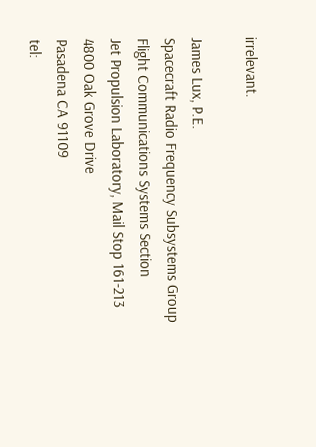irrelevant.

James Lux, P.E.
Spacecraft Radio Frequency Subsystems Group
Flight Communications Systems Section
Jet Propulsion Laboratory, Mail Stop 161-213
4800 Oak Grove Drive
Pasadena CA 91109
tel: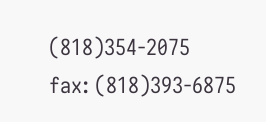(818)354-2075
fax: (818)393-6875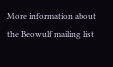More information about the Beowulf mailing list